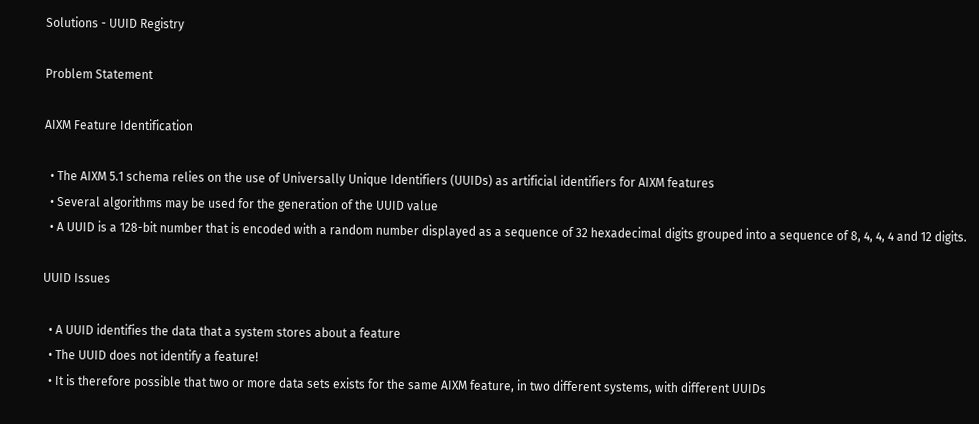Solutions - UUID Registry

Problem Statement

AIXM Feature Identification

  • The AIXM 5.1 schema relies on the use of Universally Unique Identifiers (UUIDs) as artificial identifiers for AIXM features
  • Several algorithms may be used for the generation of the UUID value
  • A UUID is a 128-bit number that is encoded with a random number displayed as a sequence of 32 hexadecimal digits grouped into a sequence of 8, 4, 4, 4 and 12 digits.

UUID Issues

  • A UUID identifies the data that a system stores about a feature
  • The UUID does not identify a feature!
  • It is therefore possible that two or more data sets exists for the same AIXM feature, in two different systems, with different UUIDs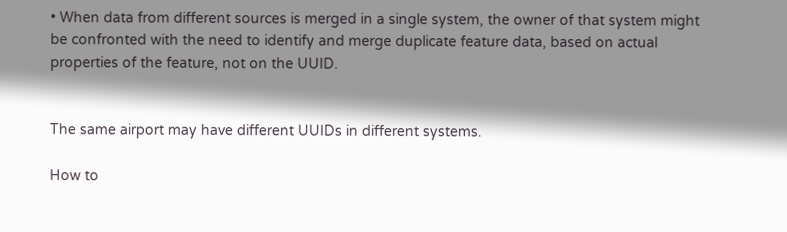• When data from different sources is merged in a single system, the owner of that system might be confronted with the need to identify and merge duplicate feature data, based on actual properties of the feature, not on the UUID.


The same airport may have different UUIDs in different systems.

How to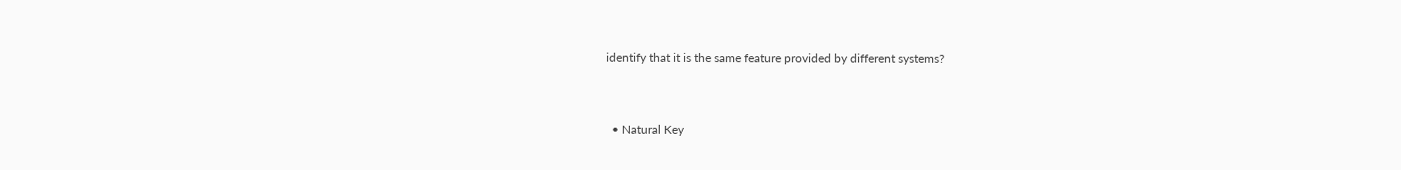identify that it is the same feature provided by different systems?


  • Natural Key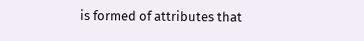is formed of attributes that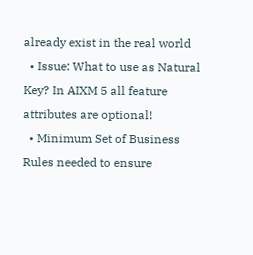already exist in the real world
  • Issue: What to use as Natural Key? In AIXM 5 all feature attributes are optional!
  • Minimum Set of Business Rules needed to ensure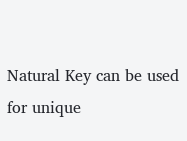Natural Key can be used for unique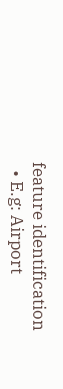feature identification
  • E.g: Airport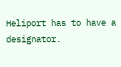Heliport has to have a designator.